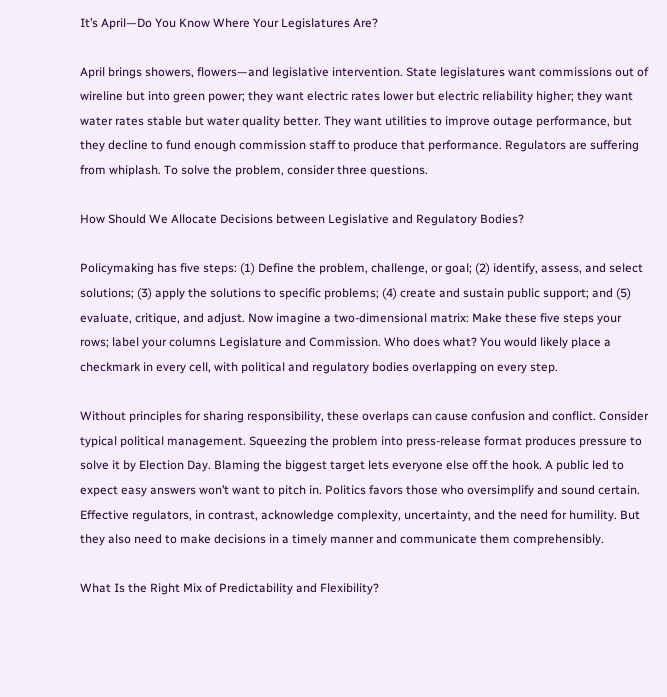It’s April—Do You Know Where Your Legislatures Are?

April brings showers, flowers—and legislative intervention. State legislatures want commissions out of wireline but into green power; they want electric rates lower but electric reliability higher; they want water rates stable but water quality better. They want utilities to improve outage performance, but they decline to fund enough commission staff to produce that performance. Regulators are suffering from whiplash. To solve the problem, consider three questions.

How Should We Allocate Decisions between Legislative and Regulatory Bodies?

Policymaking has five steps: (1) Define the problem, challenge, or goal; (2) identify, assess, and select solutions; (3) apply the solutions to specific problems; (4) create and sustain public support; and (5) evaluate, critique, and adjust. Now imagine a two-dimensional matrix: Make these five steps your rows; label your columns Legislature and Commission. Who does what? You would likely place a checkmark in every cell, with political and regulatory bodies overlapping on every step.

Without principles for sharing responsibility, these overlaps can cause confusion and conflict. Consider typical political management. Squeezing the problem into press-release format produces pressure to solve it by Election Day. Blaming the biggest target lets everyone else off the hook. A public led to expect easy answers won’t want to pitch in. Politics favors those who oversimplify and sound certain. Effective regulators, in contrast, acknowledge complexity, uncertainty, and the need for humility. But they also need to make decisions in a timely manner and communicate them comprehensibly.

What Is the Right Mix of Predictability and Flexibility?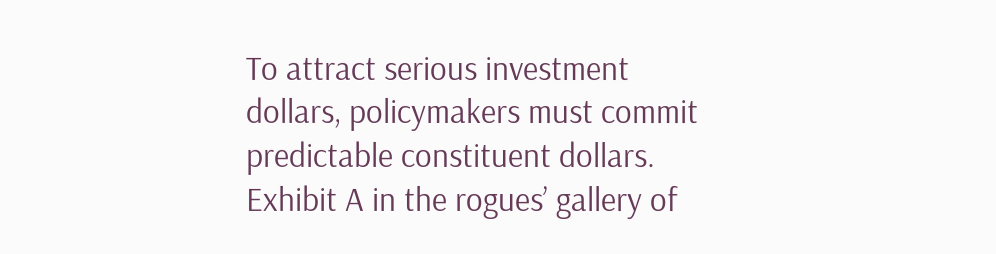To attract serious investment dollars, policymakers must commit predictable constituent dollars. Exhibit A in the rogues’ gallery of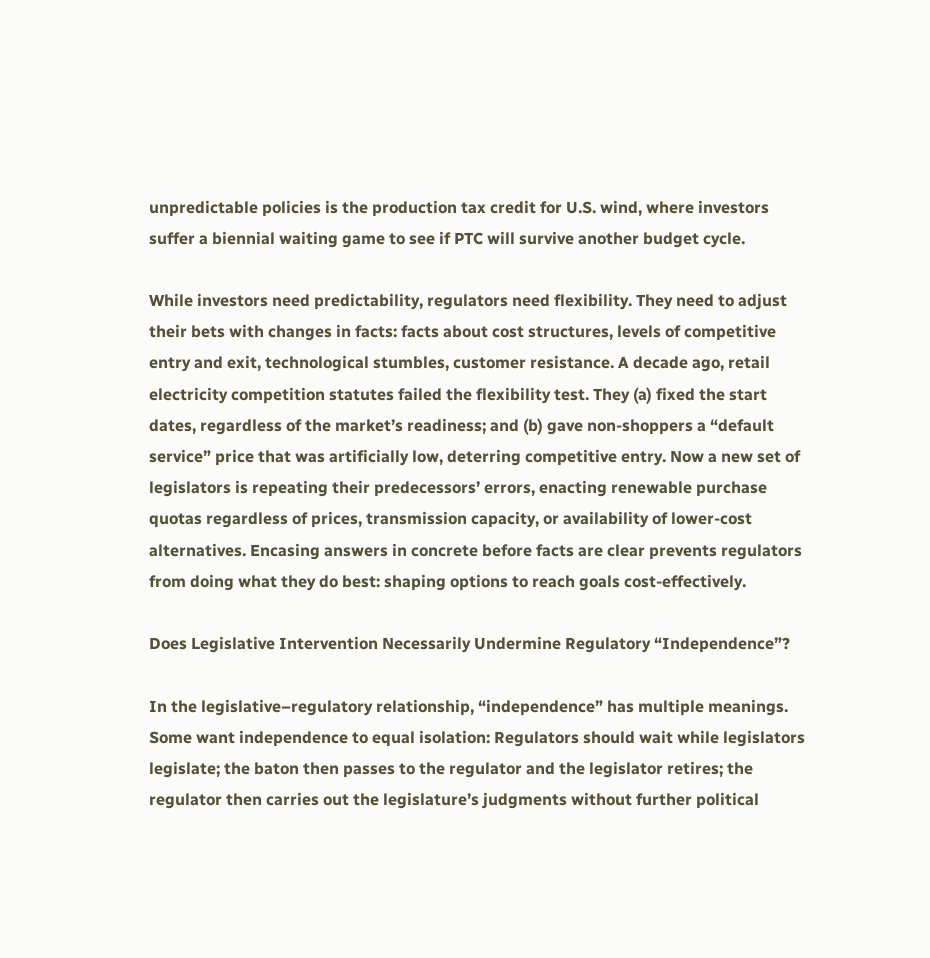unpredictable policies is the production tax credit for U.S. wind, where investors suffer a biennial waiting game to see if PTC will survive another budget cycle.

While investors need predictability, regulators need flexibility. They need to adjust their bets with changes in facts: facts about cost structures, levels of competitive entry and exit, technological stumbles, customer resistance. A decade ago, retail electricity competition statutes failed the flexibility test. They (a) fixed the start dates, regardless of the market’s readiness; and (b) gave non-shoppers a “default service” price that was artificially low, deterring competitive entry. Now a new set of legislators is repeating their predecessors’ errors, enacting renewable purchase quotas regardless of prices, transmission capacity, or availability of lower-cost alternatives. Encasing answers in concrete before facts are clear prevents regulators from doing what they do best: shaping options to reach goals cost-effectively.

Does Legislative Intervention Necessarily Undermine Regulatory “Independence”?

In the legislative–regulatory relationship, “independence” has multiple meanings. Some want independence to equal isolation: Regulators should wait while legislators legislate; the baton then passes to the regulator and the legislator retires; the regulator then carries out the legislature’s judgments without further political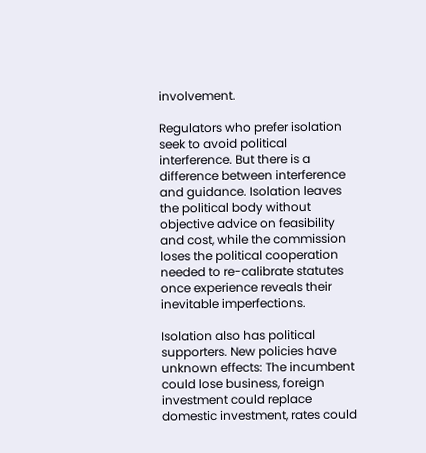involvement.

Regulators who prefer isolation seek to avoid political interference. But there is a difference between interference and guidance. Isolation leaves the political body without objective advice on feasibility and cost, while the commission loses the political cooperation needed to re-calibrate statutes once experience reveals their inevitable imperfections.

Isolation also has political supporters. New policies have unknown effects: The incumbent could lose business, foreign investment could replace domestic investment, rates could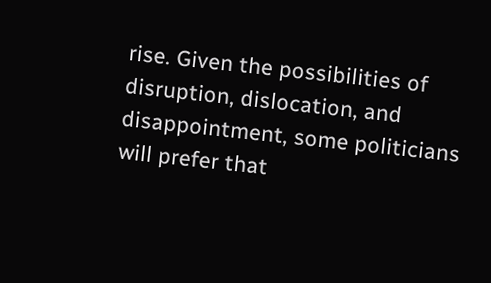rise. Given the possibilities of disruption, dislocation, and disappointment, some politicians will prefer that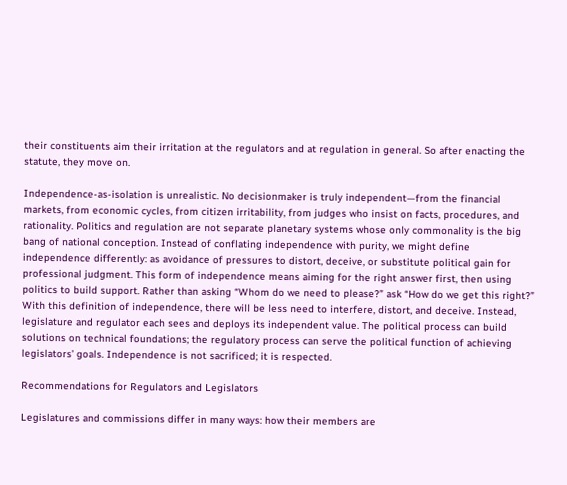their constituents aim their irritation at the regulators and at regulation in general. So after enacting the statute, they move on.

Independence-as-isolation is unrealistic. No decisionmaker is truly independent—from the financial markets, from economic cycles, from citizen irritability, from judges who insist on facts, procedures, and rationality. Politics and regulation are not separate planetary systems whose only commonality is the big bang of national conception. Instead of conflating independence with purity, we might define independence differently: as avoidance of pressures to distort, deceive, or substitute political gain for professional judgment. This form of independence means aiming for the right answer first, then using politics to build support. Rather than asking “Whom do we need to please?” ask “How do we get this right?” With this definition of independence, there will be less need to interfere, distort, and deceive. Instead, legislature and regulator each sees and deploys its independent value. The political process can build solutions on technical foundations; the regulatory process can serve the political function of achieving legislators’ goals. Independence is not sacrificed; it is respected.

Recommendations for Regulators and Legislators

Legislatures and commissions differ in many ways: how their members are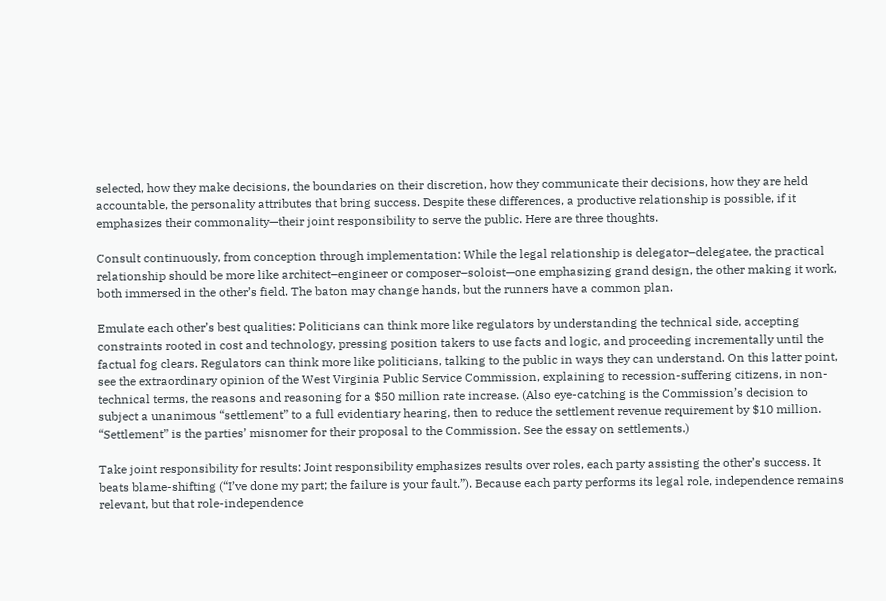selected, how they make decisions, the boundaries on their discretion, how they communicate their decisions, how they are held accountable, the personality attributes that bring success. Despite these differences, a productive relationship is possible, if it emphasizes their commonality—their joint responsibility to serve the public. Here are three thoughts.

Consult continuously, from conception through implementation: While the legal relationship is delegator–delegatee, the practical relationship should be more like architect–engineer or composer–soloist—one emphasizing grand design, the other making it work, both immersed in the other’s field. The baton may change hands, but the runners have a common plan.

Emulate each other’s best qualities: Politicians can think more like regulators by understanding the technical side, accepting constraints rooted in cost and technology, pressing position takers to use facts and logic, and proceeding incrementally until the factual fog clears. Regulators can think more like politicians, talking to the public in ways they can understand. On this latter point, see the extraordinary opinion of the West Virginia Public Service Commission, explaining to recession-suffering citizens, in non-technical terms, the reasons and reasoning for a $50 million rate increase. (Also eye-catching is the Commission’s decision to subject a unanimous “settlement” to a full evidentiary hearing, then to reduce the settlement revenue requirement by $10 million. “Settlement” is the parties’ misnomer for their proposal to the Commission. See the essay on settlements.)

Take joint responsibility for results: Joint responsibility emphasizes results over roles, each party assisting the other’s success. It beats blame-shifting (“I’ve done my part; the failure is your fault.”). Because each party performs its legal role, independence remains relevant, but that role-independence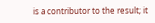is a contributor to the result; it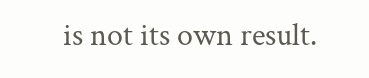is not its own result.